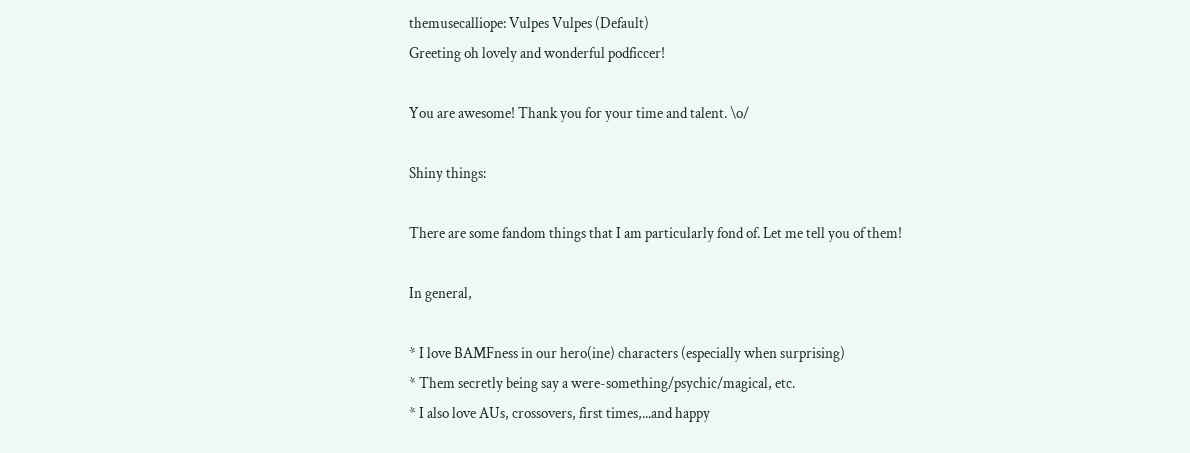themusecalliope: Vulpes Vulpes (Default)
Greeting oh lovely and wonderful podficcer!

You are awesome! Thank you for your time and talent. \o/

Shiny things:

There are some fandom things that I am particularly fond of. Let me tell you of them!

In general,

* I love BAMFness in our hero(ine) characters (especially when surprising)
* Them secretly being say a were-something/psychic/magical, etc.
* I also love AUs, crossovers, first times,...and happy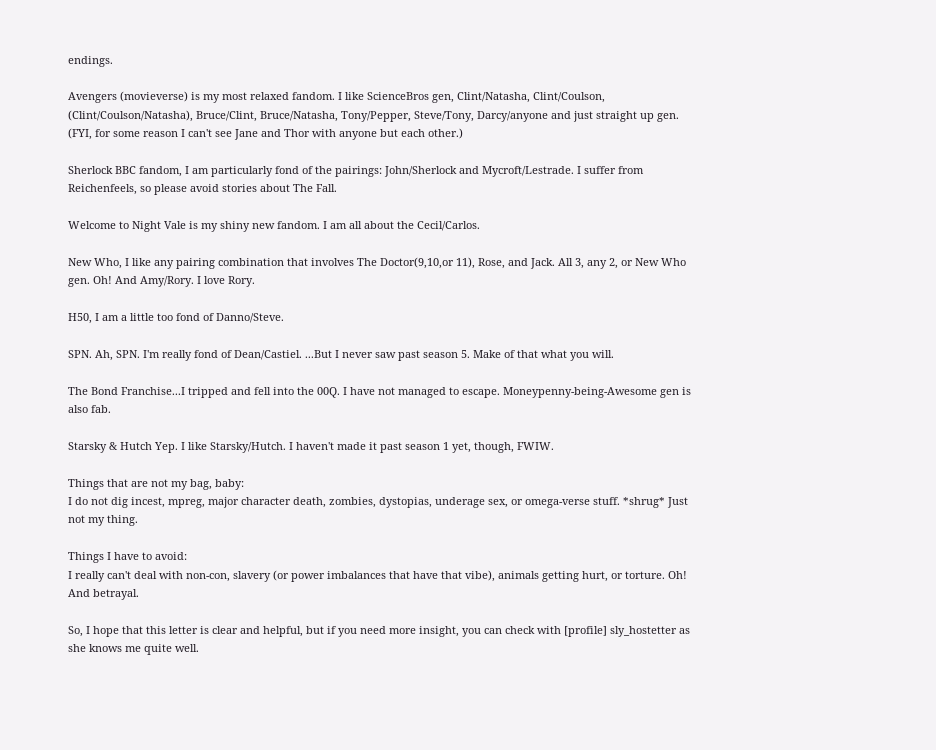endings.

Avengers (movieverse) is my most relaxed fandom. I like ScienceBros gen, Clint/Natasha, Clint/Coulson, (Clint/Coulson/Natasha), Bruce/Clint, Bruce/Natasha, Tony/Pepper, Steve/Tony, Darcy/anyone and just straight up gen. (FYI, for some reason I can't see Jane and Thor with anyone but each other.)

Sherlock BBC fandom, I am particularly fond of the pairings: John/Sherlock and Mycroft/Lestrade. I suffer from Reichenfeels, so please avoid stories about The Fall.

Welcome to Night Vale is my shiny new fandom. I am all about the Cecil/Carlos.

New Who, I like any pairing combination that involves The Doctor(9,10,or 11), Rose, and Jack. All 3, any 2, or New Who gen. Oh! And Amy/Rory. I love Rory.

H50, I am a little too fond of Danno/Steve.

SPN. Ah, SPN. I'm really fond of Dean/Castiel. ...But I never saw past season 5. Make of that what you will.

The Bond Franchise...I tripped and fell into the 00Q. I have not managed to escape. Moneypenny-being-Awesome gen is also fab.

Starsky & Hutch Yep. I like Starsky/Hutch. I haven't made it past season 1 yet, though, FWIW.

Things that are not my bag, baby:
I do not dig incest, mpreg, major character death, zombies, dystopias, underage sex, or omega-verse stuff. *shrug* Just not my thing.

Things I have to avoid:
I really can't deal with non-con, slavery (or power imbalances that have that vibe), animals getting hurt, or torture. Oh! And betrayal.

So, I hope that this letter is clear and helpful, but if you need more insight, you can check with [profile] sly_hostetter as she knows me quite well.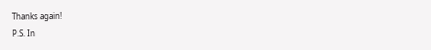Thanks again!
P.S. In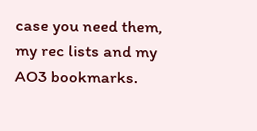case you need them, my rec lists and my AO3 bookmarks.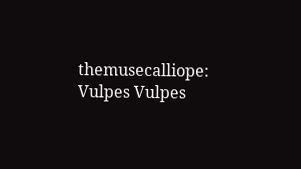themusecalliope: Vulpes Vulpes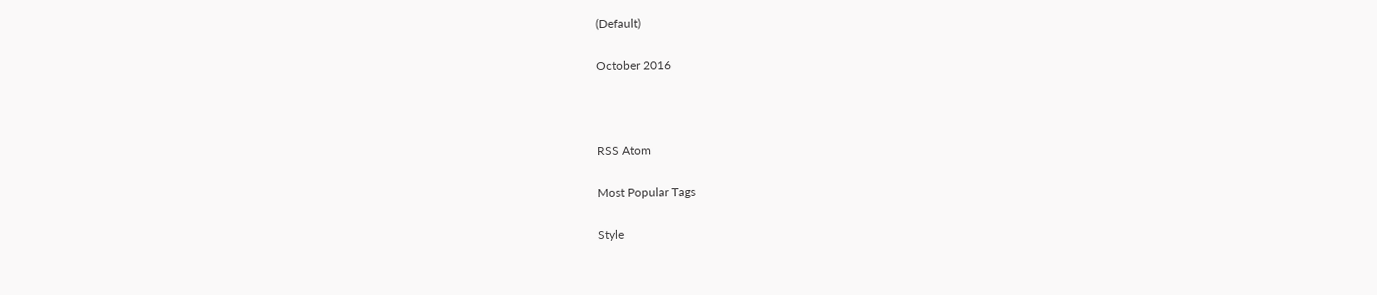(Default)

October 2016



RSS Atom

Most Popular Tags

Style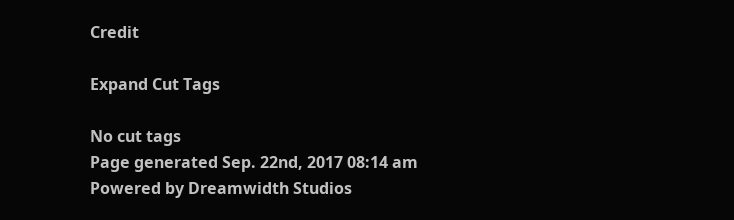Credit

Expand Cut Tags

No cut tags
Page generated Sep. 22nd, 2017 08:14 am
Powered by Dreamwidth Studios